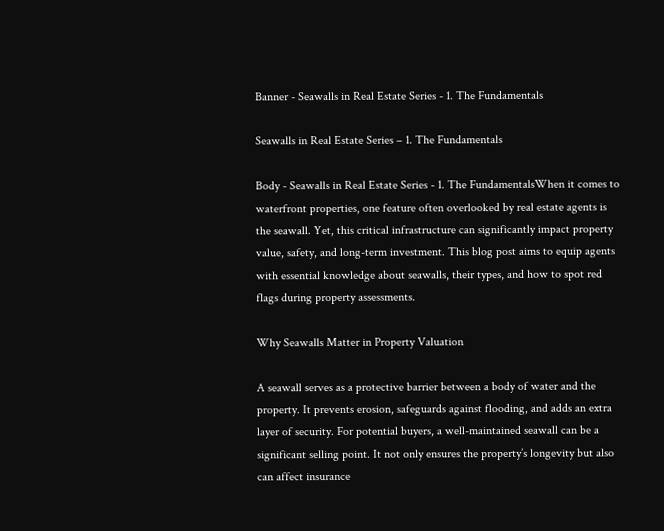Banner - Seawalls in Real Estate Series - 1. The Fundamentals

Seawalls in Real Estate Series – 1. The Fundamentals

Body - Seawalls in Real Estate Series - 1. The FundamentalsWhen it comes to waterfront properties, one feature often overlooked by real estate agents is the seawall. Yet, this critical infrastructure can significantly impact property value, safety, and long-term investment. This blog post aims to equip agents with essential knowledge about seawalls, their types, and how to spot red flags during property assessments.

Why Seawalls Matter in Property Valuation

A seawall serves as a protective barrier between a body of water and the property. It prevents erosion, safeguards against flooding, and adds an extra layer of security. For potential buyers, a well-maintained seawall can be a significant selling point. It not only ensures the property’s longevity but also can affect insurance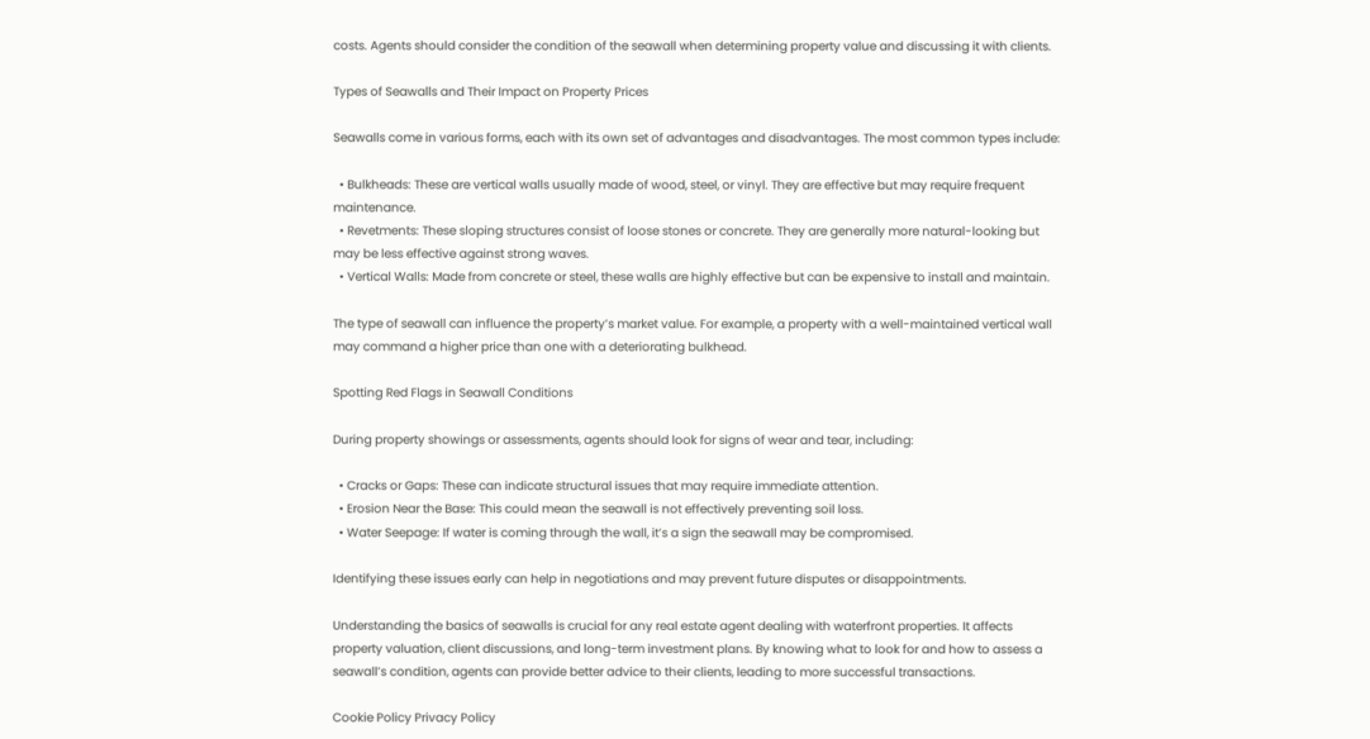costs. Agents should consider the condition of the seawall when determining property value and discussing it with clients.

Types of Seawalls and Their Impact on Property Prices

Seawalls come in various forms, each with its own set of advantages and disadvantages. The most common types include:

  • Bulkheads: These are vertical walls usually made of wood, steel, or vinyl. They are effective but may require frequent maintenance.
  • Revetments: These sloping structures consist of loose stones or concrete. They are generally more natural-looking but may be less effective against strong waves.
  • Vertical Walls: Made from concrete or steel, these walls are highly effective but can be expensive to install and maintain.

The type of seawall can influence the property’s market value. For example, a property with a well-maintained vertical wall may command a higher price than one with a deteriorating bulkhead.

Spotting Red Flags in Seawall Conditions

During property showings or assessments, agents should look for signs of wear and tear, including:

  • Cracks or Gaps: These can indicate structural issues that may require immediate attention.
  • Erosion Near the Base: This could mean the seawall is not effectively preventing soil loss.
  • Water Seepage: If water is coming through the wall, it’s a sign the seawall may be compromised.

Identifying these issues early can help in negotiations and may prevent future disputes or disappointments.

Understanding the basics of seawalls is crucial for any real estate agent dealing with waterfront properties. It affects property valuation, client discussions, and long-term investment plans. By knowing what to look for and how to assess a seawall’s condition, agents can provide better advice to their clients, leading to more successful transactions.

Cookie Policy Privacy Policy